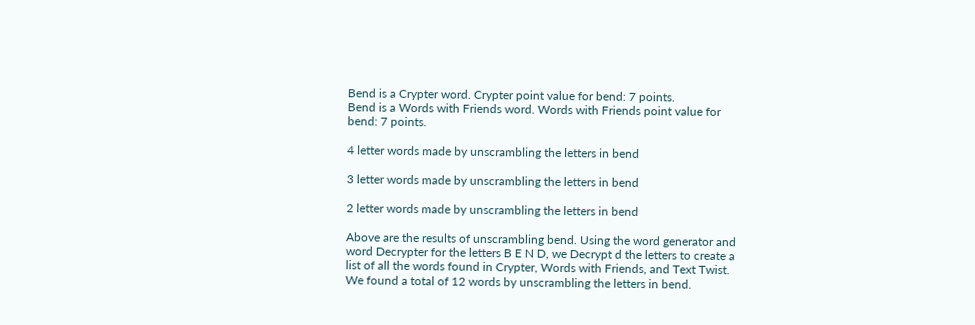Bend is a Crypter word. Crypter point value for bend: 7 points.
Bend is a Words with Friends word. Words with Friends point value for bend: 7 points.

4 letter words made by unscrambling the letters in bend

3 letter words made by unscrambling the letters in bend

2 letter words made by unscrambling the letters in bend

Above are the results of unscrambling bend. Using the word generator and word Decrypter for the letters B E N D, we Decrypt d the letters to create a list of all the words found in Crypter, Words with Friends, and Text Twist. We found a total of 12 words by unscrambling the letters in bend.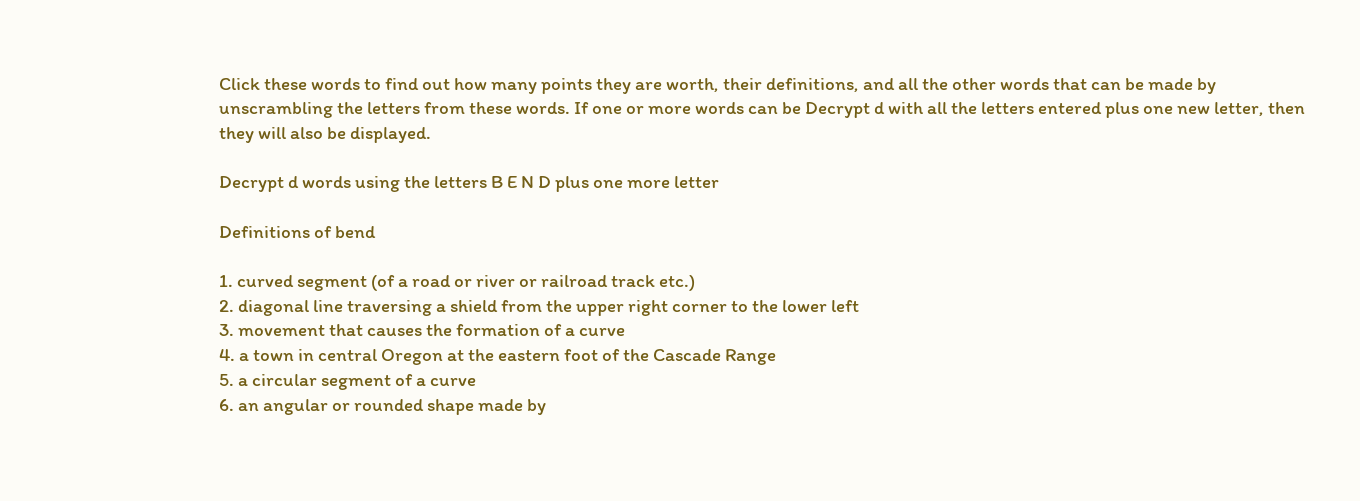Click these words to find out how many points they are worth, their definitions, and all the other words that can be made by unscrambling the letters from these words. If one or more words can be Decrypt d with all the letters entered plus one new letter, then they will also be displayed.

Decrypt d words using the letters B E N D plus one more letter

Definitions of bend

1. curved segment (of a road or river or railroad track etc.)
2. diagonal line traversing a shield from the upper right corner to the lower left
3. movement that causes the formation of a curve
4. a town in central Oregon at the eastern foot of the Cascade Range
5. a circular segment of a curve
6. an angular or rounded shape made by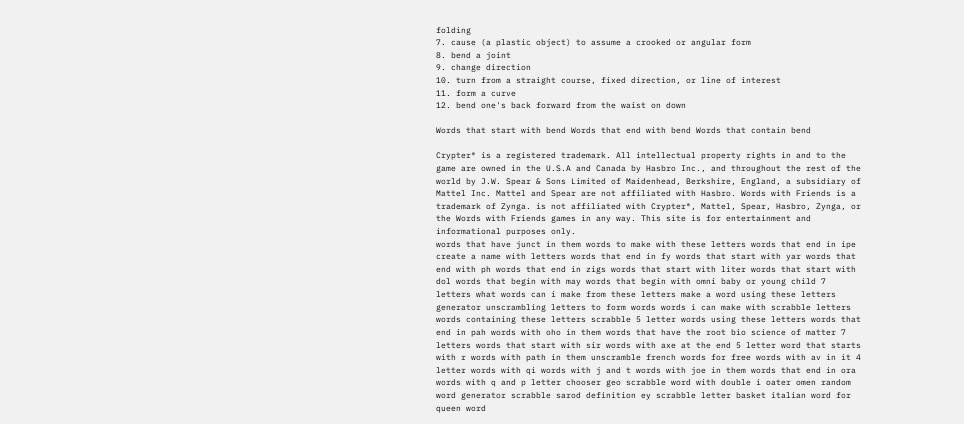folding
7. cause (a plastic object) to assume a crooked or angular form
8. bend a joint
9. change direction
10. turn from a straight course, fixed direction, or line of interest
11. form a curve
12. bend one's back forward from the waist on down

Words that start with bend Words that end with bend Words that contain bend

Crypter® is a registered trademark. All intellectual property rights in and to the game are owned in the U.S.A and Canada by Hasbro Inc., and throughout the rest of the world by J.W. Spear & Sons Limited of Maidenhead, Berkshire, England, a subsidiary of Mattel Inc. Mattel and Spear are not affiliated with Hasbro. Words with Friends is a trademark of Zynga. is not affiliated with Crypter®, Mattel, Spear, Hasbro, Zynga, or the Words with Friends games in any way. This site is for entertainment and informational purposes only.
words that have junct in them words to make with these letters words that end in ipe create a name with letters words that end in fy words that start with yar words that end with ph words that end in zigs words that start with liter words that start with dol words that begin with may words that begin with omni baby or young child 7 letters what words can i make from these letters make a word using these letters generator unscrambling letters to form words words i can make with scrabble letters words containing these letters scrabble 5 letter words using these letters words that end in pah words with oho in them words that have the root bio science of matter 7 letters words that start with sir words with axe at the end 5 letter word that starts with r words with path in them unscramble french words for free words with av in it 4 letter words with qi words with j and t words with joe in them words that end in ora words with q and p letter chooser geo scrabble word with double i oater omen random word generator scrabble sarod definition ey scrabble letter basket italian word for queen word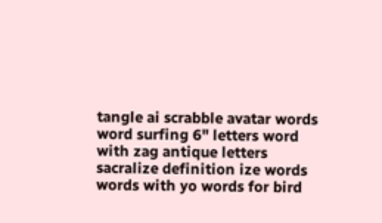tangle ai scrabble avatar words word surfing 6" letters word with zag antique letters sacralize definition ize words words with yo words for bird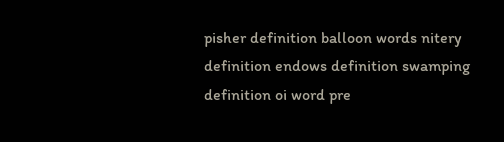pisher definition balloon words nitery definition endows definition swamping definition oi word pre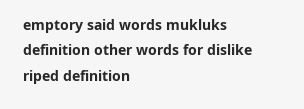emptory said words mukluks definition other words for dislike riped definition